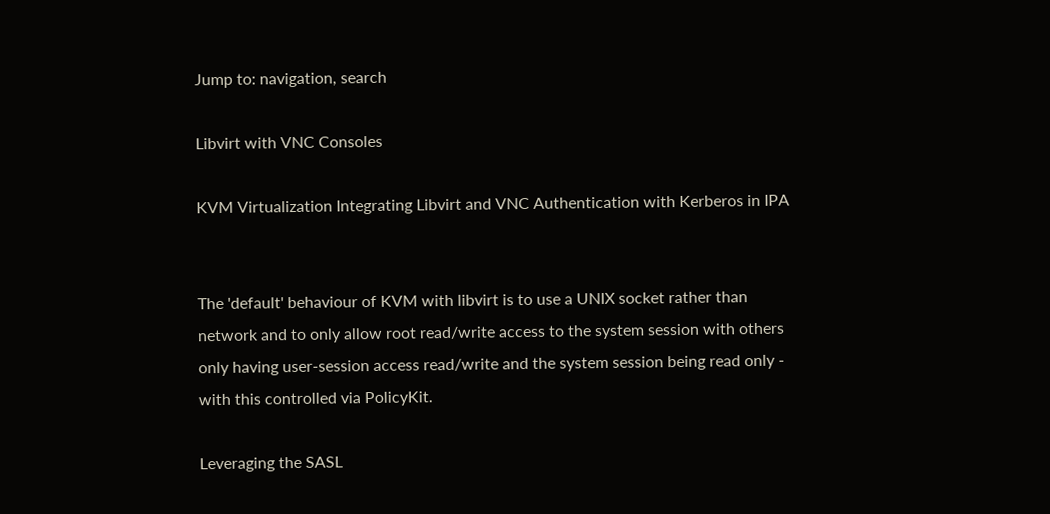Jump to: navigation, search

Libvirt with VNC Consoles

KVM Virtualization Integrating Libvirt and VNC Authentication with Kerberos in IPA


The 'default' behaviour of KVM with libvirt is to use a UNIX socket rather than network and to only allow root read/write access to the system session with others only having user-session access read/write and the system session being read only - with this controlled via PolicyKit.

Leveraging the SASL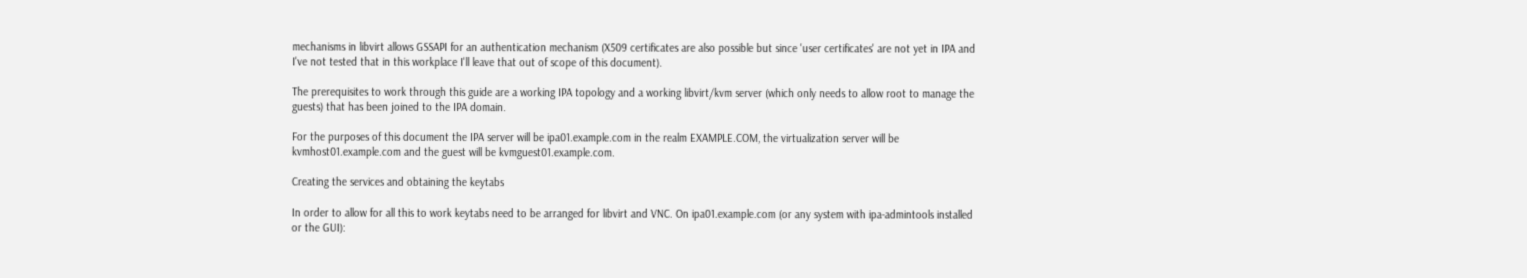mechanisms in libvirt allows GSSAPI for an authentication mechanism (X509 certificates are also possible but since 'user certificates' are not yet in IPA and I've not tested that in this workplace I'll leave that out of scope of this document).

The prerequisites to work through this guide are a working IPA topology and a working libvirt/kvm server (which only needs to allow root to manage the guests) that has been joined to the IPA domain.

For the purposes of this document the IPA server will be ipa01.example.com in the realm EXAMPLE.COM, the virtualization server will be kvmhost01.example.com and the guest will be kvmguest01.example.com.

Creating the services and obtaining the keytabs

In order to allow for all this to work keytabs need to be arranged for libvirt and VNC. On ipa01.example.com (or any system with ipa-admintools installed or the GUI):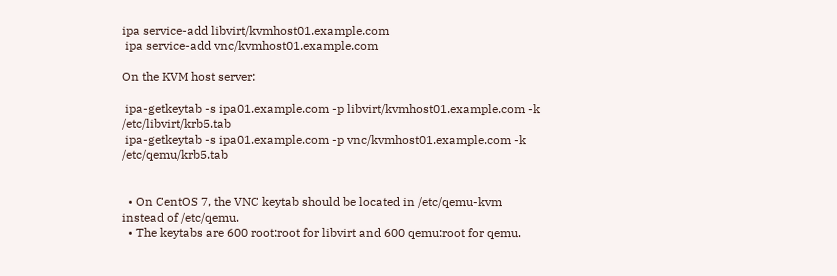ipa service-add libvirt/kvmhost01.example.com
 ipa service-add vnc/kvmhost01.example.com

On the KVM host server:

 ipa-getkeytab -s ipa01.example.com -p libvirt/kvmhost01.example.com -k /etc/libvirt/krb5.tab
 ipa-getkeytab -s ipa01.example.com -p vnc/kvmhost01.example.com -k /etc/qemu/krb5.tab


  • On CentOS 7, the VNC keytab should be located in /etc/qemu-kvm instead of /etc/qemu.
  • The keytabs are 600 root:root for libvirt and 600 qemu:root for qemu.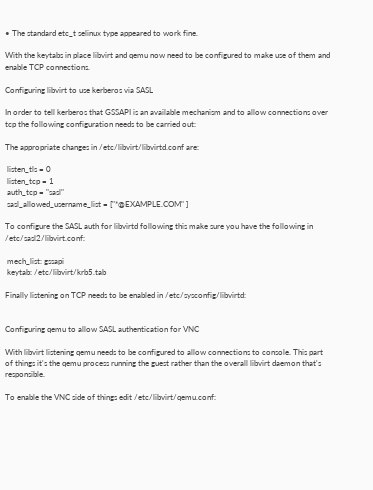• The standard etc_t selinux type appeared to work fine.

With the keytabs in place libvirt and qemu now need to be configured to make use of them and enable TCP connections.

Configuring libvirt to use kerberos via SASL

In order to tell kerberos that GSSAPI is an available mechanism and to allow connections over tcp the following configuration needs to be carried out:

The appropriate changes in /etc/libvirt/libvirtd.conf are:

 listen_tls = 0
 listen_tcp = 1
 auth_tcp = "sasl"
 sasl_allowed_username_list = ["*@EXAMPLE.COM" ]

To configure the SASL auth for libvirtd following this make sure you have the following in /etc/sasl2/libvirt.conf:

 mech_list: gssapi
 keytab: /etc/libvirt/krb5.tab

Finally listening on TCP needs to be enabled in /etc/sysconfig/libvirtd:


Configuring qemu to allow SASL authentication for VNC

With libvirt listening qemu needs to be configured to allow connections to console. This part of things it's the qemu process running the guest rather than the overall libvirt daemon that's responsible.

To enable the VNC side of things edit /etc/libvirt/qemu.conf: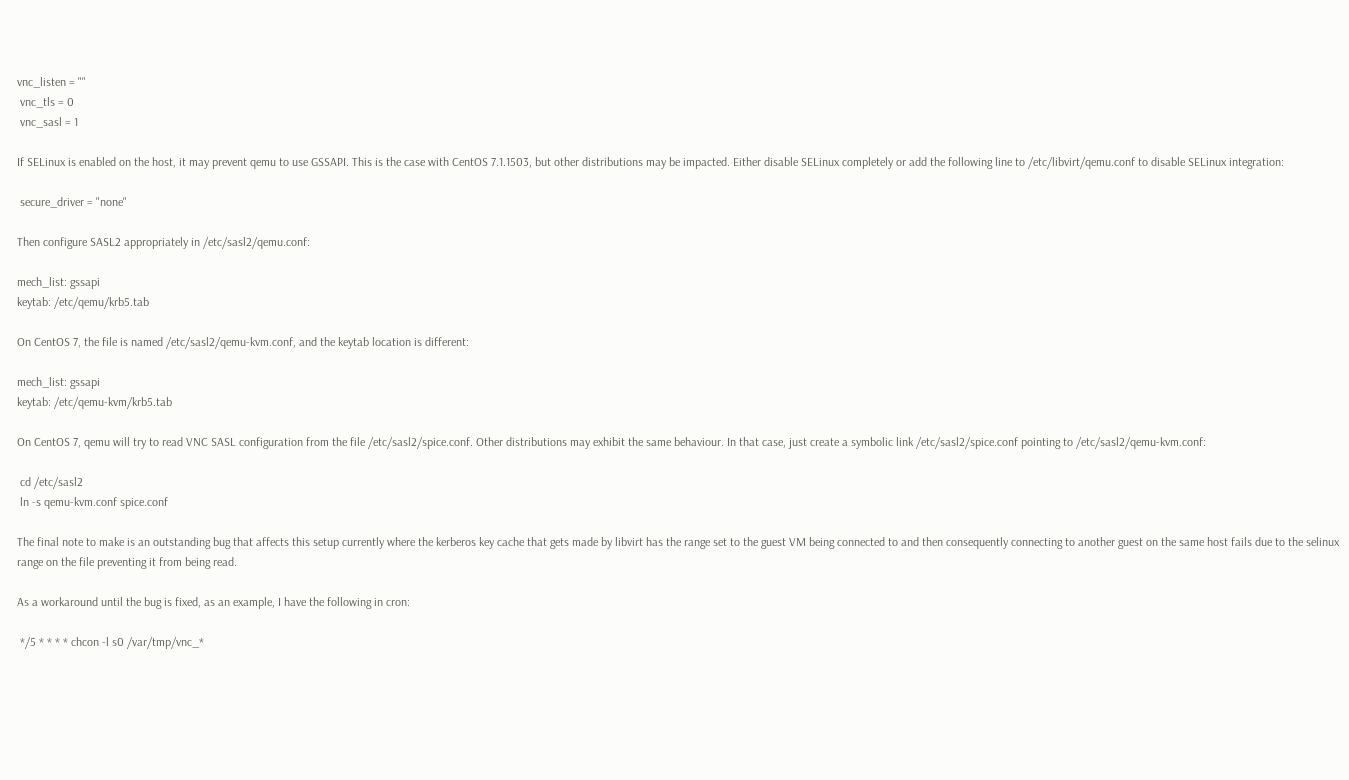vnc_listen = ""
 vnc_tls = 0
 vnc_sasl = 1

If SELinux is enabled on the host, it may prevent qemu to use GSSAPI. This is the case with CentOS 7.1.1503, but other distributions may be impacted. Either disable SELinux completely or add the following line to /etc/libvirt/qemu.conf to disable SELinux integration:

 secure_driver = "none"

Then configure SASL2 appropriately in /etc/sasl2/qemu.conf:

mech_list: gssapi
keytab: /etc/qemu/krb5.tab

On CentOS 7, the file is named /etc/sasl2/qemu-kvm.conf, and the keytab location is different:

mech_list: gssapi
keytab: /etc/qemu-kvm/krb5.tab

On CentOS 7, qemu will try to read VNC SASL configuration from the file /etc/sasl2/spice.conf. Other distributions may exhibit the same behaviour. In that case, just create a symbolic link /etc/sasl2/spice.conf pointing to /etc/sasl2/qemu-kvm.conf:

 cd /etc/sasl2
 ln -s qemu-kvm.conf spice.conf

The final note to make is an outstanding bug that affects this setup currently where the kerberos key cache that gets made by libvirt has the range set to the guest VM being connected to and then consequently connecting to another guest on the same host fails due to the selinux range on the file preventing it from being read.

As a workaround until the bug is fixed, as an example, I have the following in cron:

 */5 * * * * chcon -l s0 /var/tmp/vnc_*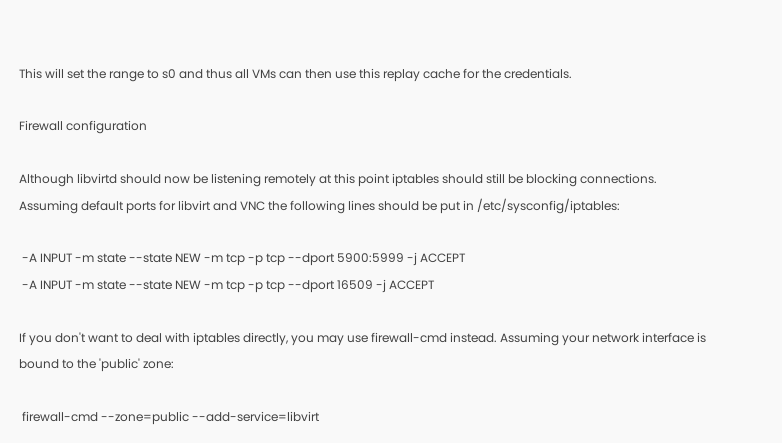This will set the range to s0 and thus all VMs can then use this replay cache for the credentials.

Firewall configuration

Although libvirtd should now be listening remotely at this point iptables should still be blocking connections. Assuming default ports for libvirt and VNC the following lines should be put in /etc/sysconfig/iptables:

 -A INPUT -m state --state NEW -m tcp -p tcp --dport 5900:5999 -j ACCEPT
 -A INPUT -m state --state NEW -m tcp -p tcp --dport 16509 -j ACCEPT

If you don't want to deal with iptables directly, you may use firewall-cmd instead. Assuming your network interface is bound to the 'public' zone:

 firewall-cmd --zone=public --add-service=libvirt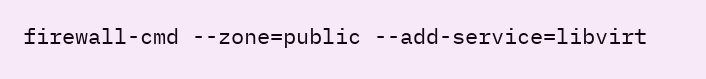firewall-cmd --zone=public --add-service=libvirt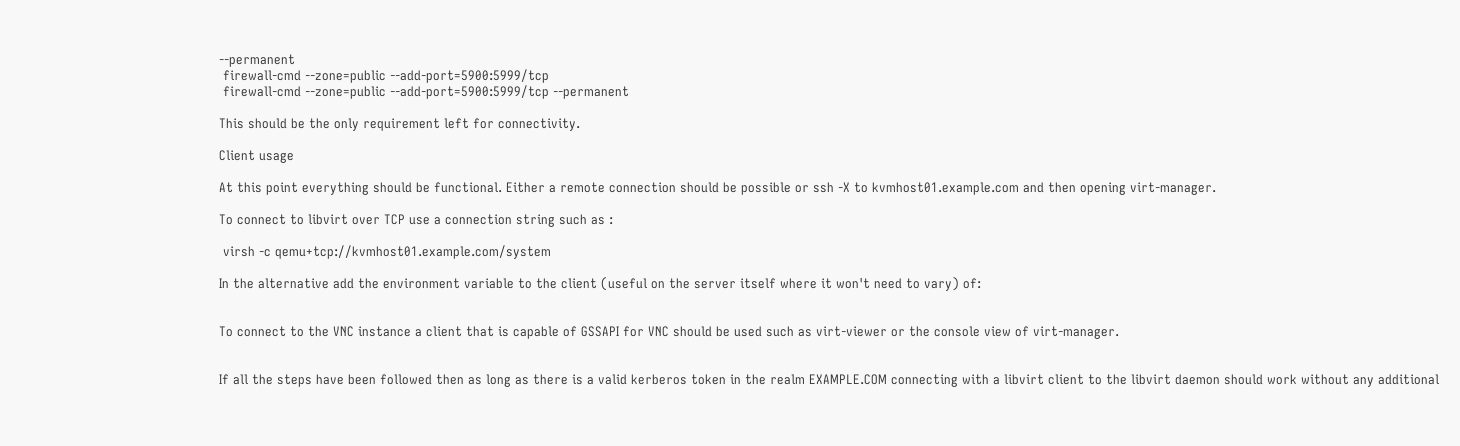--permanent
 firewall-cmd --zone=public --add-port=5900:5999/tcp
 firewall-cmd --zone=public --add-port=5900:5999/tcp --permanent

This should be the only requirement left for connectivity.

Client usage

At this point everything should be functional. Either a remote connection should be possible or ssh -X to kvmhost01.example.com and then opening virt-manager.

To connect to libvirt over TCP use a connection string such as :

 virsh -c qemu+tcp://kvmhost01.example.com/system

In the alternative add the environment variable to the client (useful on the server itself where it won't need to vary) of:


To connect to the VNC instance a client that is capable of GSSAPI for VNC should be used such as virt-viewer or the console view of virt-manager.


If all the steps have been followed then as long as there is a valid kerberos token in the realm EXAMPLE.COM connecting with a libvirt client to the libvirt daemon should work without any additional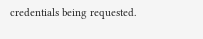credentials being requested.